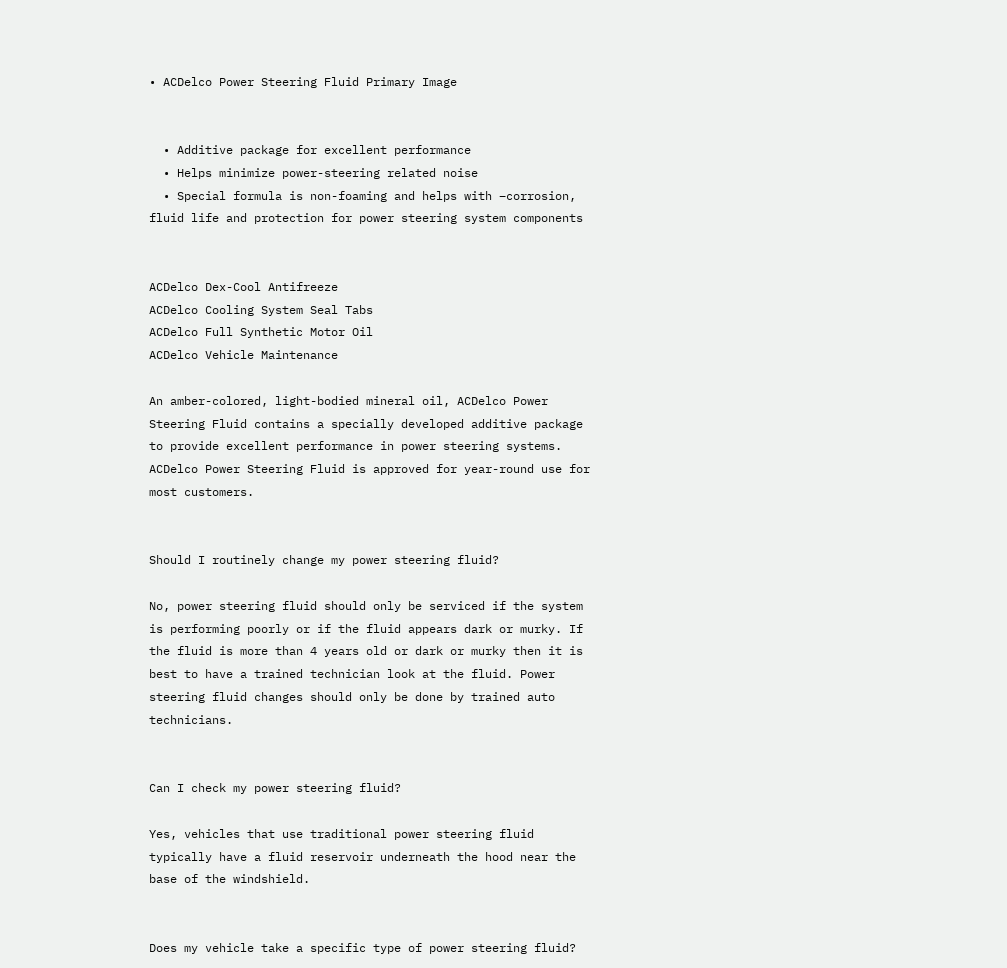• ACDelco Power Steering Fluid Primary Image


  • Additive package for excellent performance
  • Helps minimize power-steering related noise
  • Special formula is non-foaming and helps with –corrosion, fluid life and protection for power steering system components


ACDelco Dex-Cool Antifreeze
ACDelco Cooling System Seal Tabs
ACDelco Full Synthetic Motor Oil
ACDelco Vehicle Maintenance

An amber-colored, light-bodied mineral oil, ACDelco Power Steering Fluid contains a specially developed additive package to provide excellent performance in power steering systems. ACDelco Power Steering Fluid is approved for year-round use for most customers.


Should I routinely change my power steering fluid?

No, power steering fluid should only be serviced if the system is performing poorly or if the fluid appears dark or murky. If the fluid is more than 4 years old or dark or murky then it is best to have a trained technician look at the fluid. Power steering fluid changes should only be done by trained auto technicians.


Can I check my power steering fluid?

Yes, vehicles that use traditional power steering fluid typically have a fluid reservoir underneath the hood near the base of the windshield.


Does my vehicle take a specific type of power steering fluid?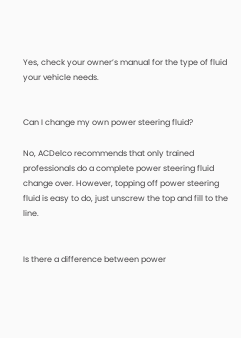Yes, check your owner’s manual for the type of fluid your vehicle needs.


Can I change my own power steering fluid?

No, ACDelco recommends that only trained professionals do a complete power steering fluid change over. However, topping off power steering fluid is easy to do, just unscrew the top and fill to the line.


Is there a difference between power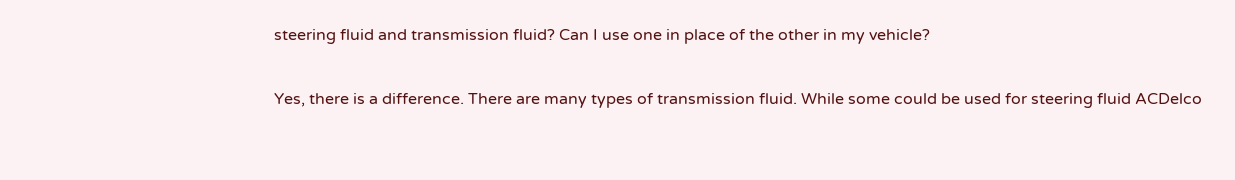steering fluid and transmission fluid? Can I use one in place of the other in my vehicle?

Yes, there is a difference. There are many types of transmission fluid. While some could be used for steering fluid ACDelco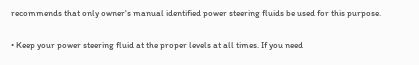recommends that only owner's manual identified power steering fluids be used for this purpose.


• Keep your power steering fluid at the proper levels at all times. If you need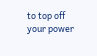to top off your power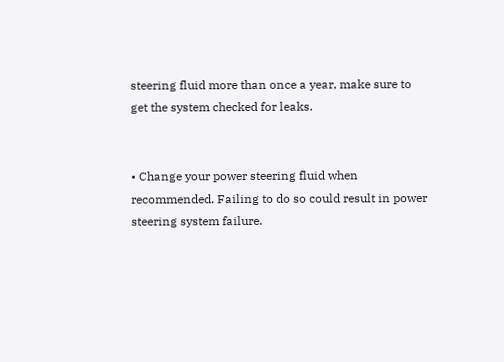steering fluid more than once a year, make sure to get the system checked for leaks.


• Change your power steering fluid when recommended. Failing to do so could result in power steering system failure.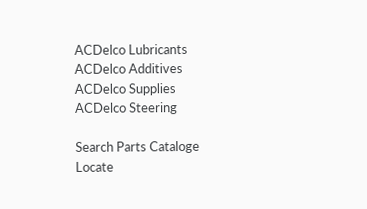ACDelco Lubricants
ACDelco Additives
ACDelco Supplies
ACDelco Steering

Search Parts Cataloge
Locate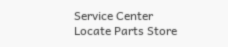Service Center
Locate Parts Store